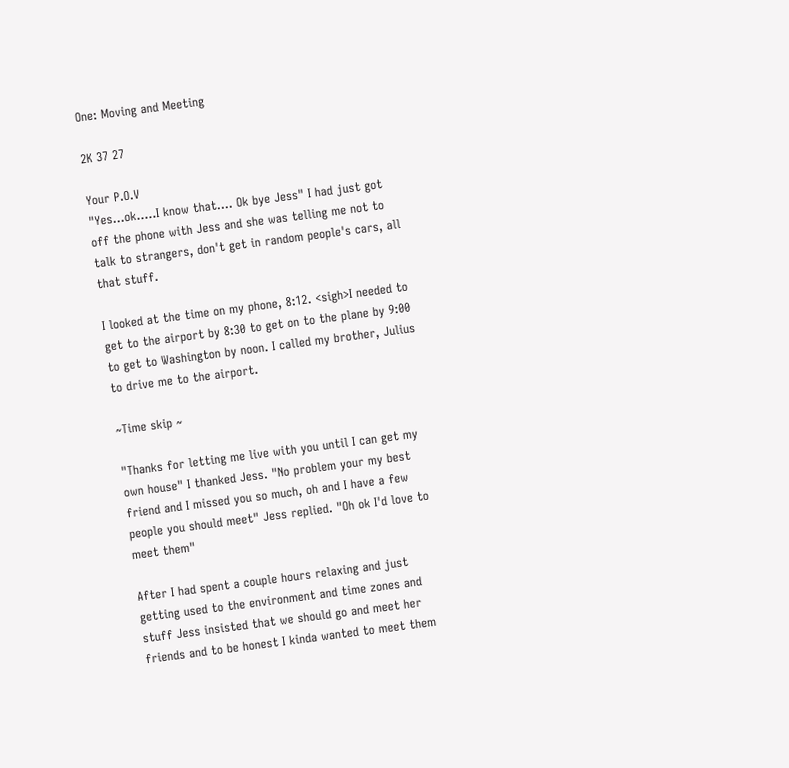One: Moving and Meeting

2K 37 27

Your P.O.V
"Yes...ok.....I know that.... Ok bye Jess" I had just got off the phone with Jess and she was telling me not to talk to strangers, don't get in random people's cars, all that stuff.

I looked at the time on my phone, 8:12. <sigh>I needed to get to the airport by 8:30 to get on to the plane by 9:00 to get to Washington by noon. I called my brother, Julius to drive me to the airport.

~Time skip ~

"Thanks for letting me live with you until I can get my own house" I thanked Jess. "No problem your my best friend and I missed you so much, oh and I have a few people you should meet" Jess replied. "Oh ok I'd love to meet them"

After I had spent a couple hours relaxing and just getting used to the environment and time zones and stuff Jess insisted that we should go and meet her friends and to be honest I kinda wanted to meet them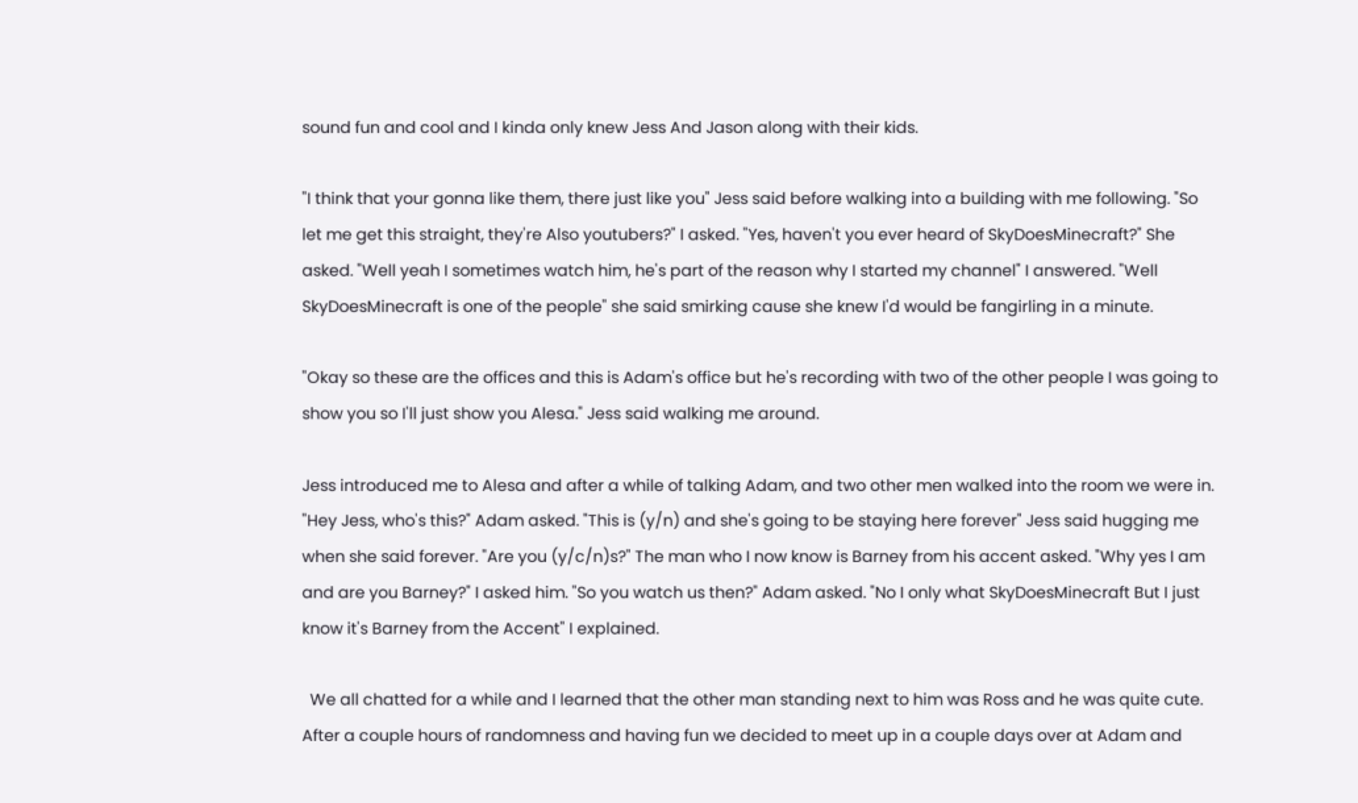sound fun and cool and I kinda only knew Jess And Jason along with their kids.

"I think that your gonna like them, there just like you" Jess said before walking into a building with me following. "So let me get this straight, they're Also youtubers?" I asked. "Yes, haven't you ever heard of SkyDoesMinecraft?" She asked. "Well yeah I sometimes watch him, he's part of the reason why I started my channel" I answered. "Well SkyDoesMinecraft is one of the people" she said smirking cause she knew I'd would be fangirling in a minute.

"Okay so these are the offices and this is Adam's office but he's recording with two of the other people I was going to show you so I'll just show you Alesa." Jess said walking me around.

Jess introduced me to Alesa and after a while of talking Adam, and two other men walked into the room we were in. "Hey Jess, who's this?" Adam asked. "This is (y/n) and she's going to be staying here forever" Jess said hugging me when she said forever. "Are you (y/c/n)s?" The man who I now know is Barney from his accent asked. "Why yes I am and are you Barney?" I asked him. "So you watch us then?" Adam asked. "No I only what SkyDoesMinecraft But I just know it's Barney from the Accent" I explained.

  We all chatted for a while and I learned that the other man standing next to him was Ross and he was quite cute. After a couple hours of randomness and having fun we decided to meet up in a couple days over at Adam and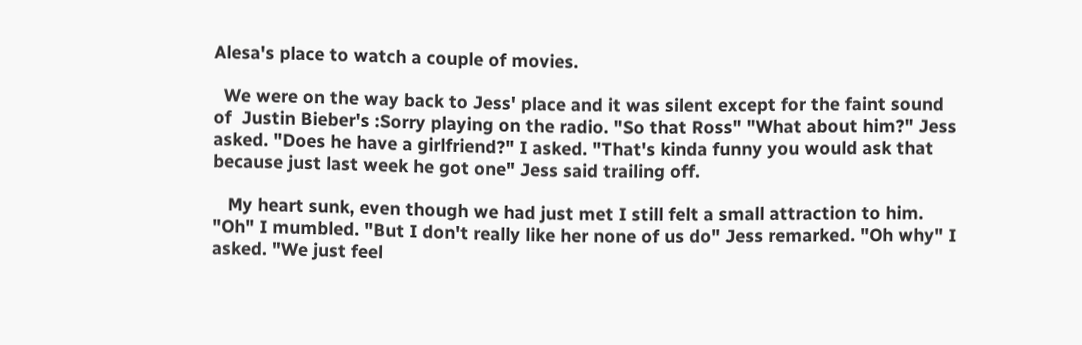Alesa's place to watch a couple of movies.

  We were on the way back to Jess' place and it was silent except for the faint sound of  Justin Bieber's :Sorry playing on the radio. "So that Ross" "What about him?" Jess asked. "Does he have a girlfriend?" I asked. "That's kinda funny you would ask that because just last week he got one" Jess said trailing off.

   My heart sunk, even though we had just met I still felt a small attraction to him. "Oh" I mumbled. "But I don't really like her none of us do" Jess remarked. "Oh why" I asked. "We just feel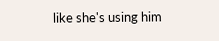like she's using him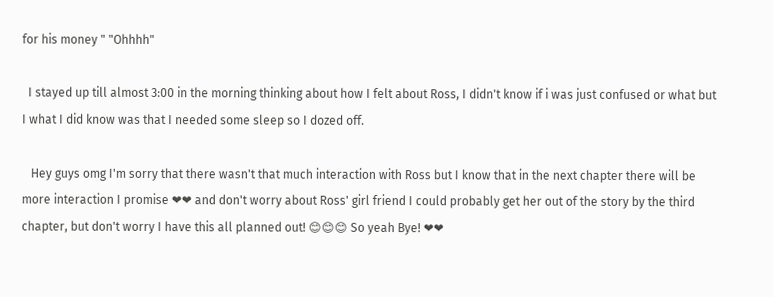for his money " "Ohhhh"

  I stayed up till almost 3:00 in the morning thinking about how I felt about Ross, I didn't know if i was just confused or what but I what I did know was that I needed some sleep so I dozed off.

   Hey guys omg I'm sorry that there wasn't that much interaction with Ross but I know that in the next chapter there will be more interaction I promise ❤❤ and don't worry about Ross' girl friend I could probably get her out of the story by the third chapter, but don't worry I have this all planned out! 😊😊😊 So yeah Bye! ❤❤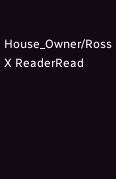House_Owner/Ross X ReaderRead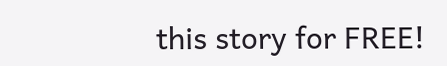this story for FREE!